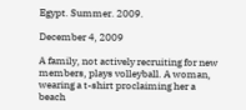Egypt. Summer. 2009.

December 4, 2009

A family, not actively recruiting for new members, plays volleyball. A woman, wearing a t-shirt proclaiming her a beach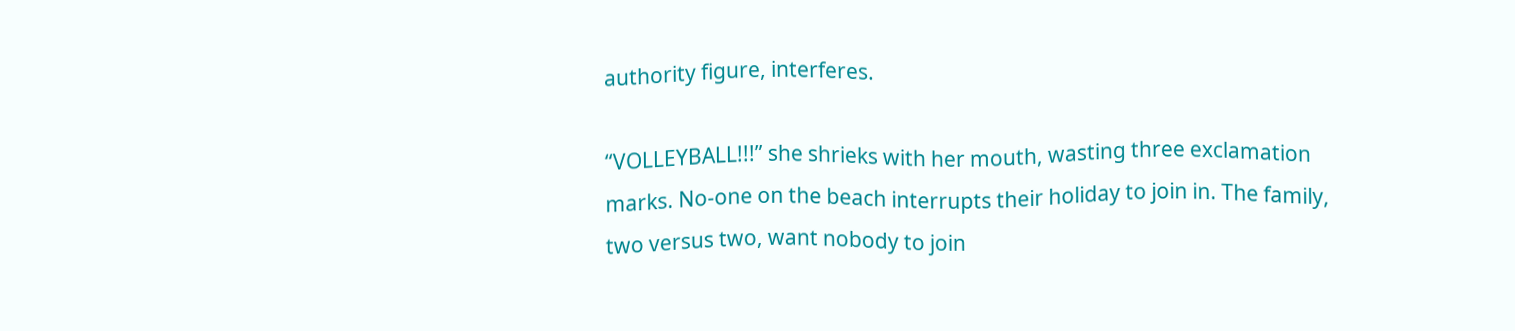authority figure, interferes.

“VOLLEYBALL!!!” she shrieks with her mouth, wasting three exclamation marks. No-one on the beach interrupts their holiday to join in. The family, two versus two, want nobody to join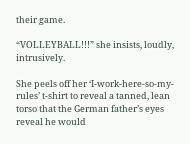their game.

“VOLLEYBALL!!!” she insists, loudly, intrusively.

She peels off her ‘I-work-here-so-my-rules’ t-shirt to reveal a tanned, lean torso that the German father’s eyes reveal he would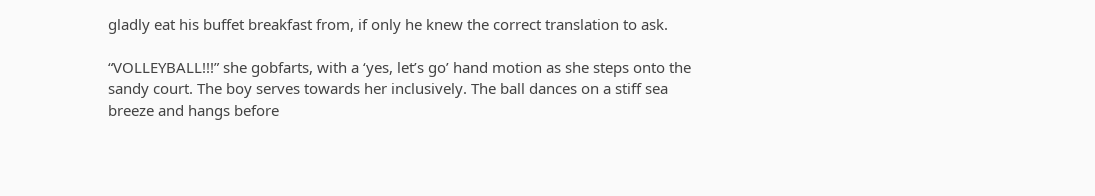gladly eat his buffet breakfast from, if only he knew the correct translation to ask.

“VOLLEYBALL!!!” she gobfarts, with a ‘yes, let’s go’ hand motion as she steps onto the sandy court. The boy serves towards her inclusively. The ball dances on a stiff sea breeze and hangs before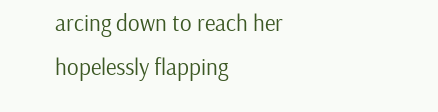arcing down to reach her hopelessly flapping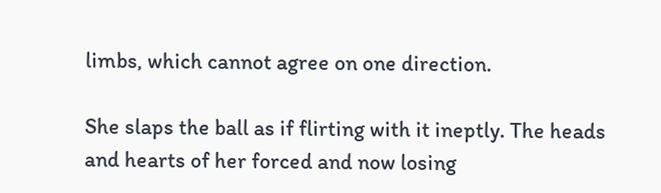limbs, which cannot agree on one direction.

She slaps the ball as if flirting with it ineptly. The heads and hearts of her forced and now losing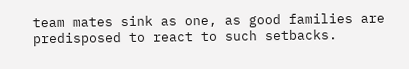team mates sink as one, as good families are predisposed to react to such setbacks.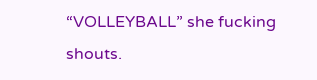“VOLLEYBALL” she fucking shouts.